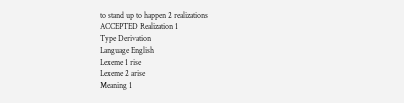to stand up to happen 2 realizations
ACCEPTED Realization 1
Type Derivation
Language English
Lexeme 1 rise
Lexeme 2 arise
Meaning 1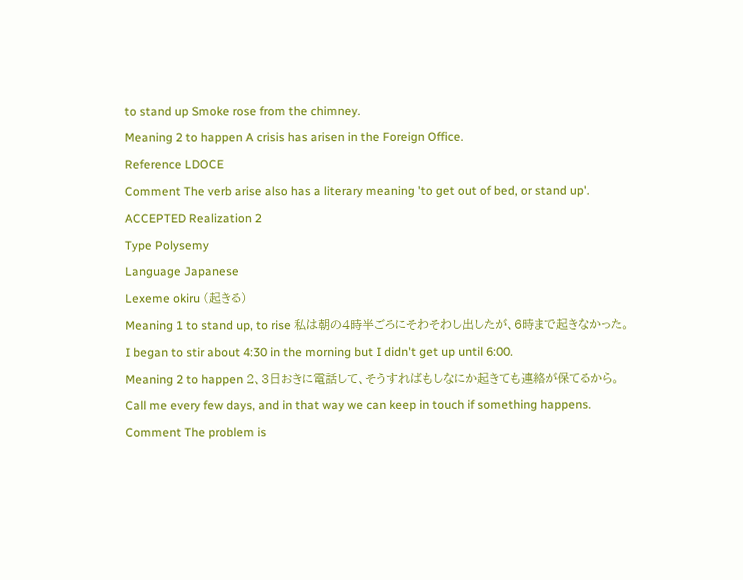to stand up Smoke rose from the chimney.
Meaning 2 to happen A crisis has arisen in the Foreign Office.
Reference LDOCE
Comment The verb arise also has a literary meaning 'to get out of bed, or stand up'.
ACCEPTED Realization 2
Type Polysemy
Language Japanese
Lexeme okiru (起きる)
Meaning 1 to stand up, to rise 私は朝の4時半ごろにそわそわし出したが、6時まで起きなかった。
I began to stir about 4:30 in the morning but I didn't get up until 6:00.
Meaning 2 to happen 2、3日おきに電話して、そうすればもしなにか起きても連絡が保てるから。
Call me every few days, and in that way we can keep in touch if something happens.
Comment The problem is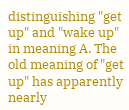distinguishing "get up" and "wake up" in meaning A. The old meaning of "get up" has apparently nearly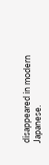disappeared in modern Japanese.